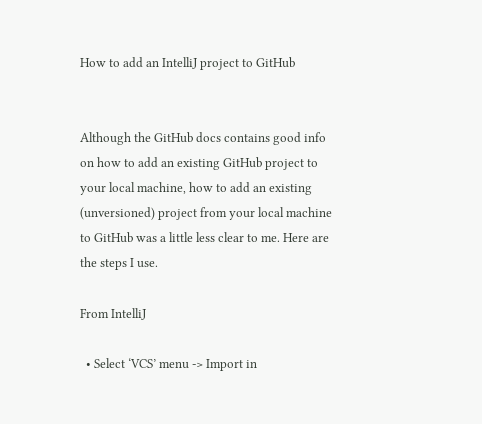How to add an IntelliJ project to GitHub


Although the GitHub docs contains good info on how to add an existing GitHub project to your local machine, how to add an existing (unversioned) project from your local machine to GitHub was a little less clear to me. Here are the steps I use.

From IntelliJ

  • Select ‘VCS’ menu -> Import in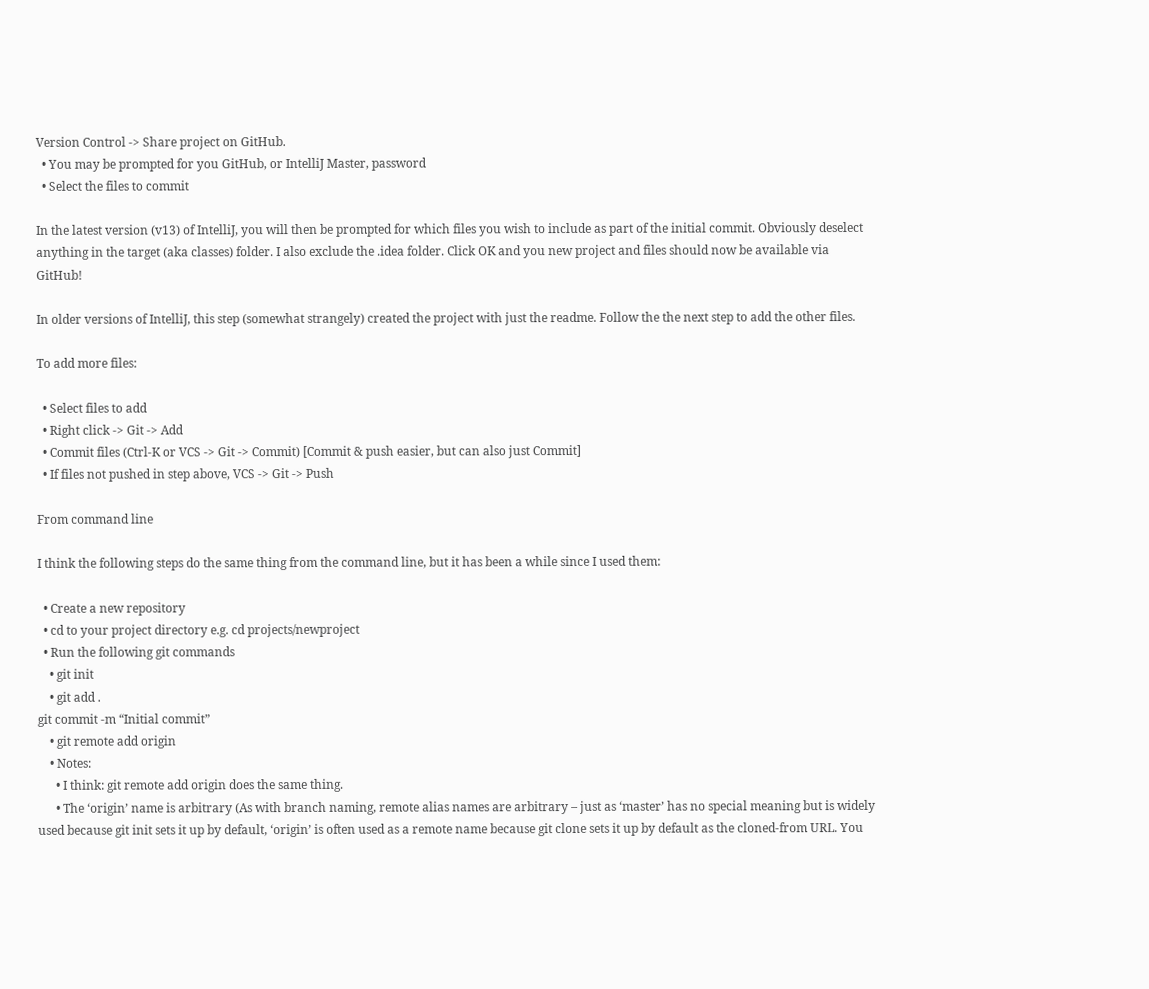Version Control -> Share project on GitHub.
  • You may be prompted for you GitHub, or IntelliJ Master, password
  • Select the files to commit

In the latest version (v13) of IntelliJ, you will then be prompted for which files you wish to include as part of the initial commit. Obviously deselect anything in the target (aka classes) folder. I also exclude the .idea folder. Click OK and you new project and files should now be available via GitHub!

In older versions of IntelliJ, this step (somewhat strangely) created the project with just the readme. Follow the the next step to add the other files.

To add more files:

  • Select files to add
  • Right click -> Git -> Add
  • Commit files (Ctrl-K or VCS -> Git -> Commit) [Commit & push easier, but can also just Commit]
  • If files not pushed in step above, VCS -> Git -> Push

From command line

I think the following steps do the same thing from the command line, but it has been a while since I used them:

  • Create a new repository
  • cd to your project directory e.g. cd projects/newproject
  • Run the following git commands
    • git init
    • git add .
git commit -m “Initial commit”
    • git remote add origin
    • Notes:
      • I think: git remote add origin does the same thing.
      • The ‘origin’ name is arbitrary (As with branch naming, remote alias names are arbitrary – just as ‘master’ has no special meaning but is widely used because git init sets it up by default, ‘origin’ is often used as a remote name because git clone sets it up by default as the cloned-from URL. You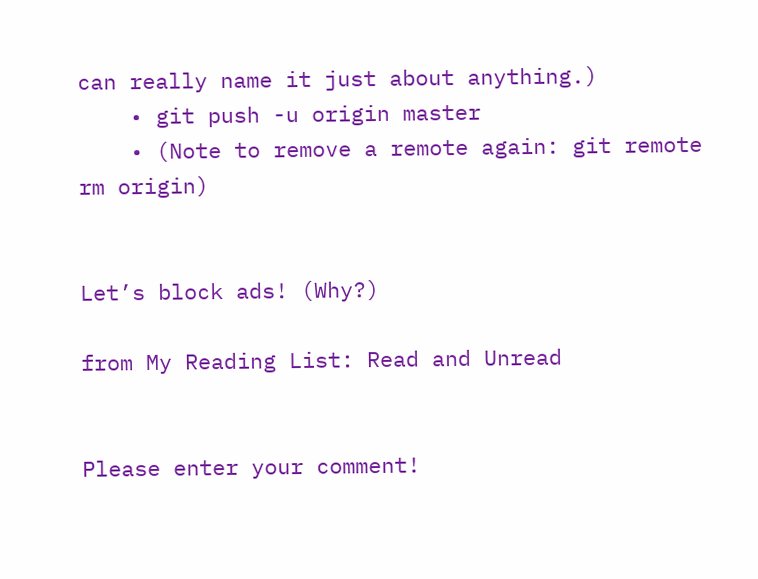can really name it just about anything.)
    • git push -u origin master
    • (Note to remove a remote again: git remote rm origin)


Let’s block ads! (Why?)

from My Reading List: Read and Unread


Please enter your comment!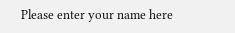Please enter your name here